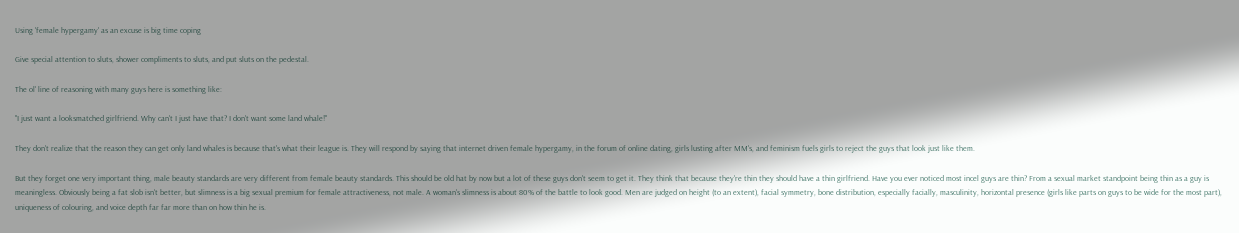Using 'female hypergamy' as an excuse is big time coping

Give special attention to sluts, shower compliments to sluts, and put sluts on the pedestal.

The ol' line of reasoning with many guys here is something like:

"I just want a looksmatched girlfriend. Why can't I just have that? I don't want some land whale!"

They don't realize that the reason they can get only land whales is because that's what their league is. They will respond by saying that internet driven female hypergamy, in the forum of online dating, girls lusting after MM's, and feminism fuels girls to reject the guys that look just like them.

But they forget one very important thing, male beauty standards are very different from female beauty standards. This should be old hat by now but a lot of these guys don't seem to get it. They think that because they're thin they should have a thin girlfriend. Have you ever noticed most incel guys are thin? From a sexual market standpoint being thin as a guy is meaningless. Obviously being a fat slob isn't better, but slimness is a big sexual premium for female attractiveness, not male. A woman's slimness is about 80% of the battle to look good. Men are judged on height (to an extent), facial symmetry, bone distribution, especially facially, masculinity, horizontal presence (girls like parts on guys to be wide for the most part), uniqueness of colouring, and voice depth far far more than on how thin he is.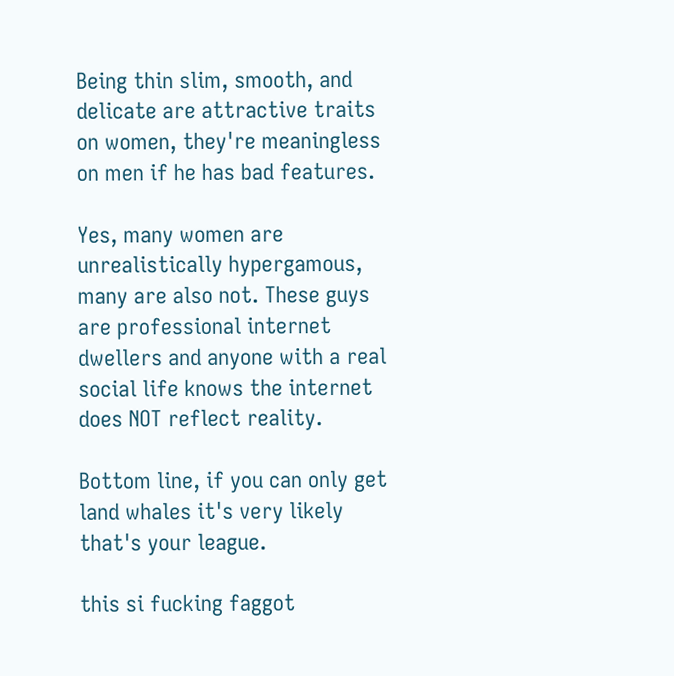Being thin slim, smooth, and delicate are attractive traits on women, they're meaningless on men if he has bad features.

Yes, many women are unrealistically hypergamous, many are also not. These guys are professional internet dwellers and anyone with a real social life knows the internet does NOT reflect reality.

Bottom line, if you can only get land whales it's very likely that's your league.

this si fucking faggot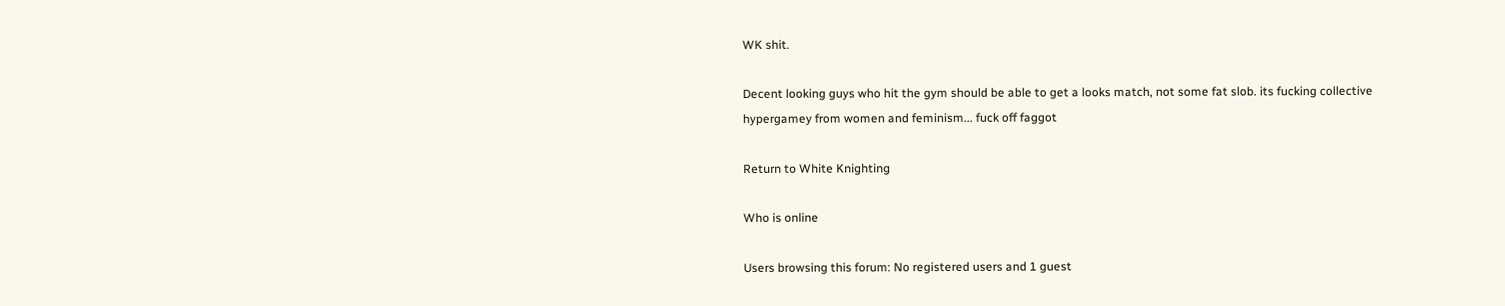WK shit.

Decent looking guys who hit the gym should be able to get a looks match, not some fat slob. its fucking collective hypergamey from women and feminism... fuck off faggot

Return to White Knighting

Who is online

Users browsing this forum: No registered users and 1 guest